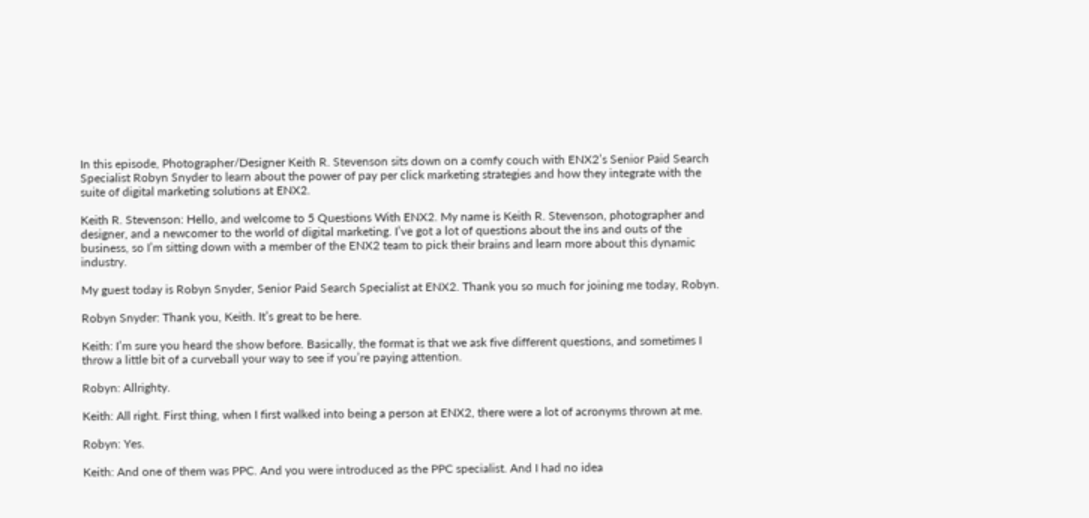In this episode, Photographer/Designer Keith R. Stevenson sits down on a comfy couch with ENX2’s Senior Paid Search Specialist Robyn Snyder to learn about the power of pay per click marketing strategies and how they integrate with the suite of digital marketing solutions at ENX2.

Keith R. Stevenson: Hello, and welcome to 5 Questions With ENX2. My name is Keith R. Stevenson, photographer and designer, and a newcomer to the world of digital marketing. I’ve got a lot of questions about the ins and outs of the business, so I’m sitting down with a member of the ENX2 team to pick their brains and learn more about this dynamic industry.

My guest today is Robyn Snyder, Senior Paid Search Specialist at ENX2. Thank you so much for joining me today, Robyn.

Robyn Snyder: Thank you, Keith. It’s great to be here.

Keith: I’m sure you heard the show before. Basically, the format is that we ask five different questions, and sometimes I throw a little bit of a curveball your way to see if you’re paying attention.

Robyn: Allrighty.

Keith: All right. First thing, when I first walked into being a person at ENX2, there were a lot of acronyms thrown at me.

Robyn: Yes.

Keith: And one of them was PPC. And you were introduced as the PPC specialist. And I had no idea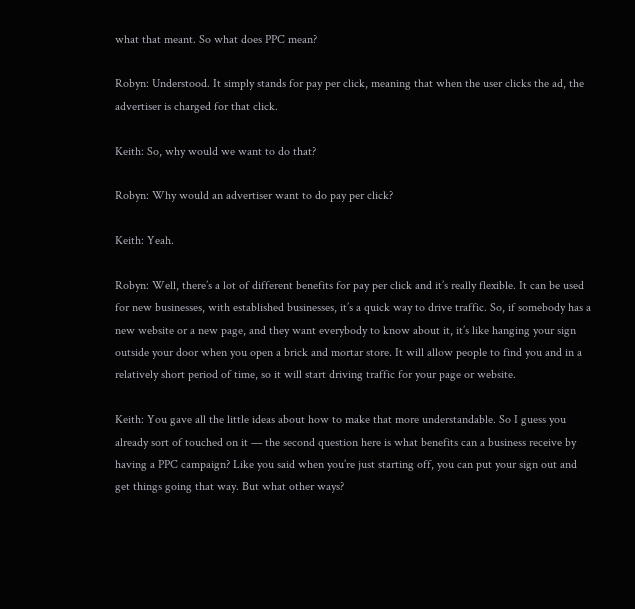what that meant. So what does PPC mean?

Robyn: Understood. It simply stands for pay per click, meaning that when the user clicks the ad, the advertiser is charged for that click.

Keith: So, why would we want to do that?

Robyn: Why would an advertiser want to do pay per click?

Keith: Yeah.

Robyn: Well, there’s a lot of different benefits for pay per click and it’s really flexible. It can be used for new businesses, with established businesses, it’s a quick way to drive traffic. So, if somebody has a new website or a new page, and they want everybody to know about it, it’s like hanging your sign outside your door when you open a brick and mortar store. It will allow people to find you and in a relatively short period of time, so it will start driving traffic for your page or website.

Keith: You gave all the little ideas about how to make that more understandable. So I guess you already sort of touched on it — the second question here is what benefits can a business receive by having a PPC campaign? Like you said when you’re just starting off, you can put your sign out and get things going that way. But what other ways?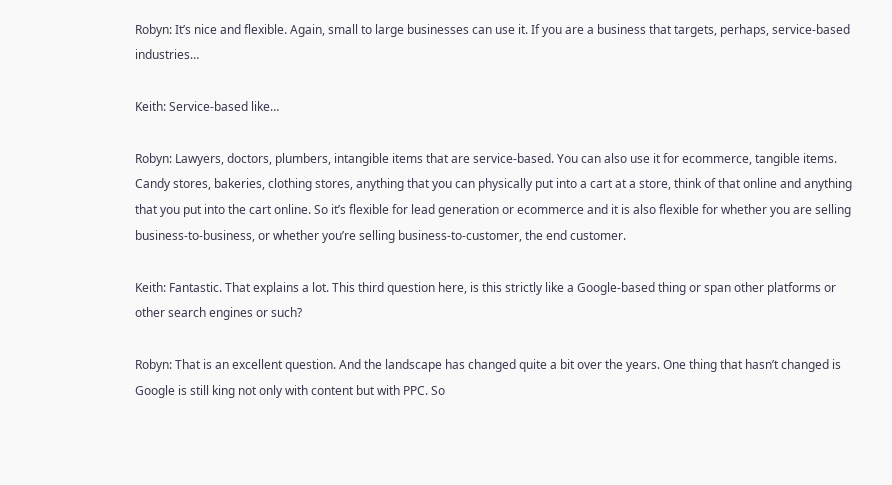Robyn: It’s nice and flexible. Again, small to large businesses can use it. If you are a business that targets, perhaps, service-based industries…

Keith: Service-based like…

Robyn: Lawyers, doctors, plumbers, intangible items that are service-based. You can also use it for ecommerce, tangible items. Candy stores, bakeries, clothing stores, anything that you can physically put into a cart at a store, think of that online and anything that you put into the cart online. So it’s flexible for lead generation or ecommerce and it is also flexible for whether you are selling business-to-business, or whether you’re selling business-to-customer, the end customer.

Keith: Fantastic. That explains a lot. This third question here, is this strictly like a Google-based thing or span other platforms or other search engines or such?

Robyn: That is an excellent question. And the landscape has changed quite a bit over the years. One thing that hasn’t changed is Google is still king not only with content but with PPC. So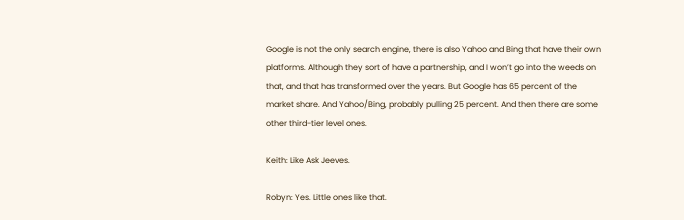Google is not the only search engine, there is also Yahoo and Bing that have their own platforms. Although they sort of have a partnership, and I won’t go into the weeds on that, and that has transformed over the years. But Google has 65 percent of the market share. And Yahoo/Bing, probably pulling 25 percent. And then there are some other third-tier level ones.

Keith: Like Ask Jeeves.

Robyn: Yes. Little ones like that.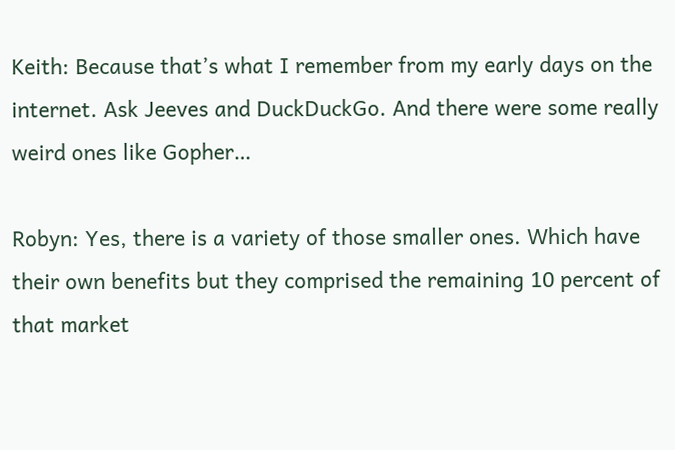Keith: Because that’s what I remember from my early days on the internet. Ask Jeeves and DuckDuckGo. And there were some really weird ones like Gopher…

Robyn: Yes, there is a variety of those smaller ones. Which have their own benefits but they comprised the remaining 10 percent of that market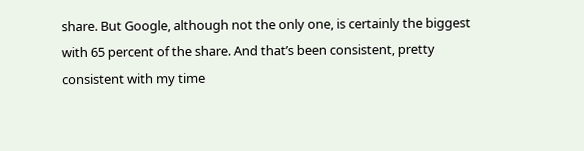share. But Google, although not the only one, is certainly the biggest with 65 percent of the share. And that’s been consistent, pretty consistent with my time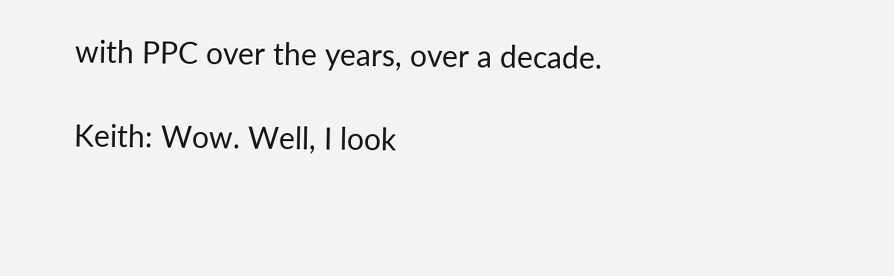with PPC over the years, over a decade.

Keith: Wow. Well, I look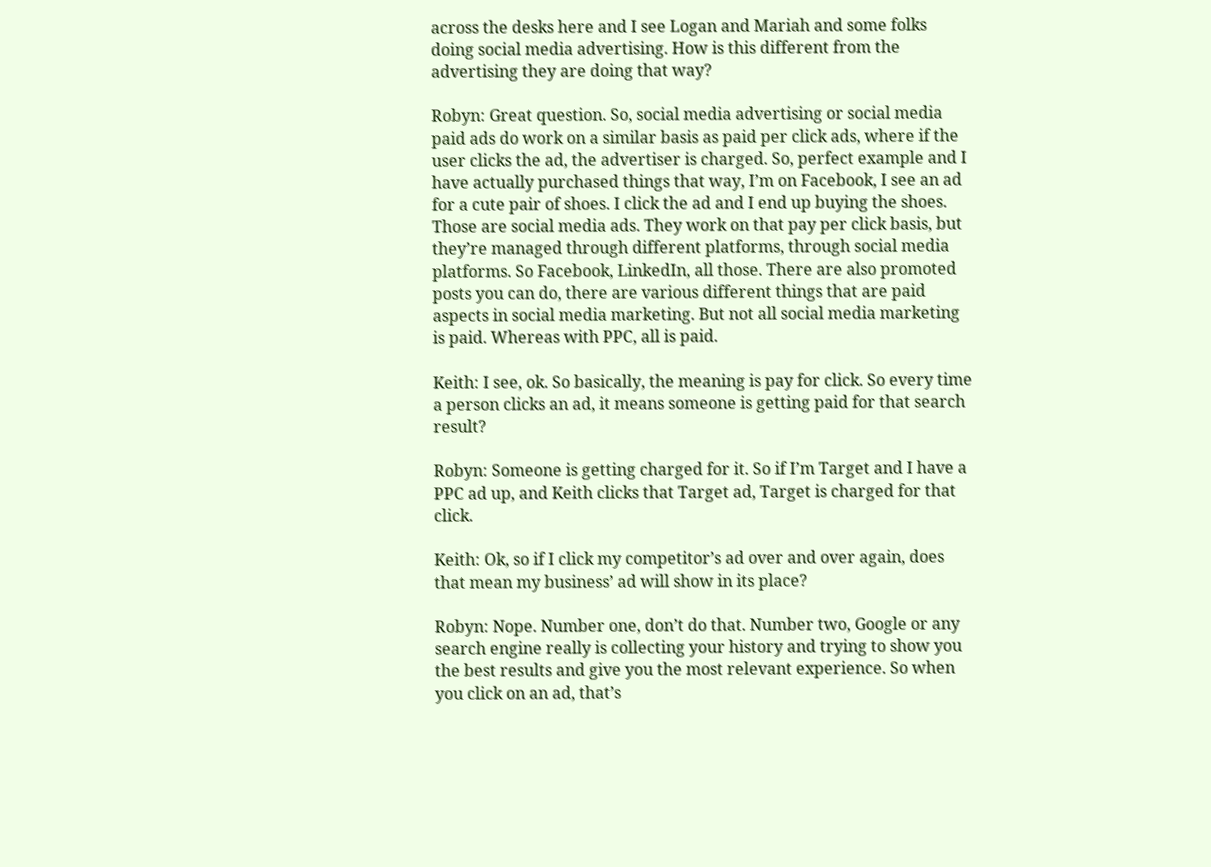across the desks here and I see Logan and Mariah and some folks doing social media advertising. How is this different from the advertising they are doing that way?

Robyn: Great question. So, social media advertising or social media paid ads do work on a similar basis as paid per click ads, where if the user clicks the ad, the advertiser is charged. So, perfect example and I have actually purchased things that way, I’m on Facebook, I see an ad for a cute pair of shoes. I click the ad and I end up buying the shoes. Those are social media ads. They work on that pay per click basis, but they’re managed through different platforms, through social media platforms. So Facebook, LinkedIn, all those. There are also promoted posts you can do, there are various different things that are paid aspects in social media marketing. But not all social media marketing is paid. Whereas with PPC, all is paid.

Keith: I see, ok. So basically, the meaning is pay for click. So every time a person clicks an ad, it means someone is getting paid for that search result?

Robyn: Someone is getting charged for it. So if I’m Target and I have a PPC ad up, and Keith clicks that Target ad, Target is charged for that click.

Keith: Ok, so if I click my competitor’s ad over and over again, does that mean my business’ ad will show in its place?

Robyn: Nope. Number one, don’t do that. Number two, Google or any search engine really is collecting your history and trying to show you the best results and give you the most relevant experience. So when you click on an ad, that’s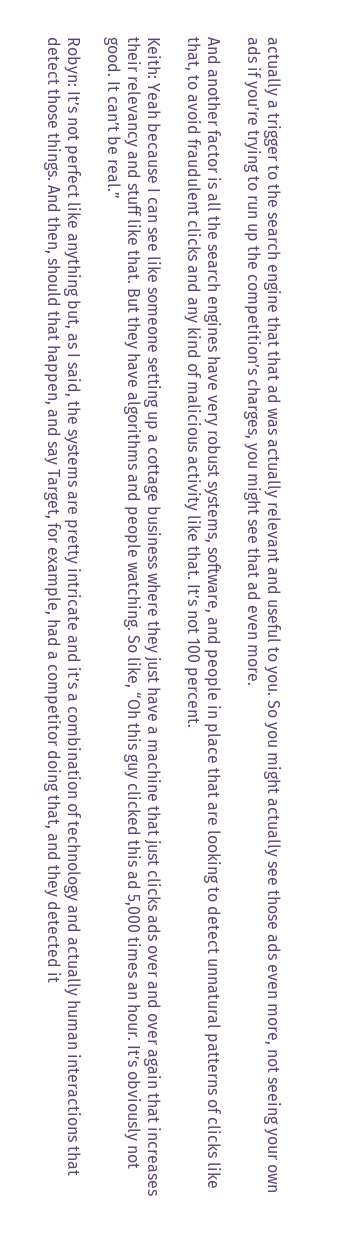actually a trigger to the search engine that that ad was actually relevant and useful to you. So you might actually see those ads even more, not seeing your own ads if you’re trying to run up the competition’s charges, you might see that ad even more.

And another factor is all the search engines have very robust systems, software, and people in place that are looking to detect unnatural patterns of clicks like that, to avoid fraudulent clicks and any kind of malicious activity like that. It’s not 100 percent.

Keith: Yeah because I can see like someone setting up a cottage business where they just have a machine that just clicks ads over and over again that increases their relevancy and stuff like that. But they have algorithms and people watching. So like, “Oh this guy clicked this ad 5,000 times an hour. It’s obviously not good. It can’t be real.”

Robyn: It’s not perfect like anything but, as I said, the systems are pretty intricate and it’s a combination of technology and actually human interactions that detect those things. And then, should that happen, and say Target, for example, had a competitor doing that, and they detected it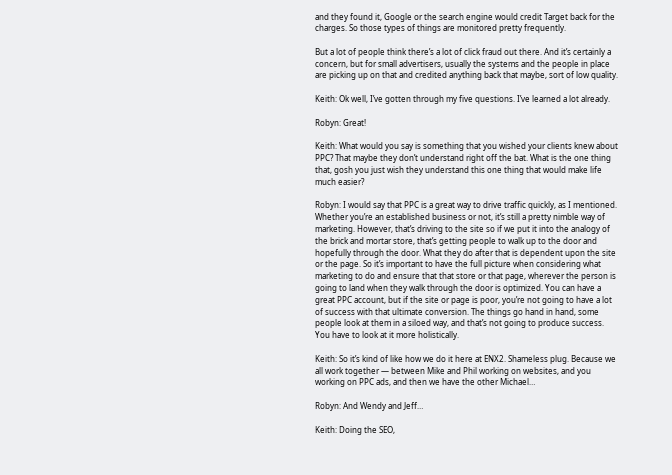and they found it, Google or the search engine would credit Target back for the charges. So those types of things are monitored pretty frequently.

But a lot of people think there’s a lot of click fraud out there. And it’s certainly a concern, but for small advertisers, usually the systems and the people in place are picking up on that and credited anything back that maybe, sort of low quality.

Keith: Ok well, I’ve gotten through my five questions. I’ve learned a lot already.

Robyn: Great!

Keith: What would you say is something that you wished your clients knew about PPC? That maybe they don’t understand right off the bat. What is the one thing that, gosh you just wish they understand this one thing that would make life much easier?

Robyn: I would say that PPC is a great way to drive traffic quickly, as I mentioned. Whether you’re an established business or not, it’s still a pretty nimble way of marketing. However, that’s driving to the site so if we put it into the analogy of the brick and mortar store, that’s getting people to walk up to the door and hopefully through the door. What they do after that is dependent upon the site or the page. So it’s important to have the full picture when considering what marketing to do and ensure that that store or that page, wherever the person is going to land when they walk through the door is optimized. You can have a great PPC account, but if the site or page is poor, you’re not going to have a lot of success with that ultimate conversion. The things go hand in hand, some people look at them in a siloed way, and that’s not going to produce success. You have to look at it more holistically.

Keith: So it’s kind of like how we do it here at ENX2. Shameless plug. Because we all work together — between Mike and Phil working on websites, and you working on PPC ads, and then we have the other Michael…

Robyn: And Wendy and Jeff…

Keith: Doing the SEO,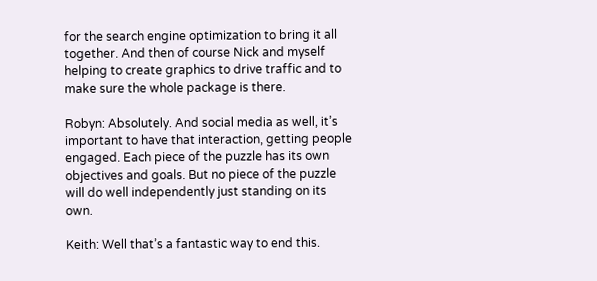for the search engine optimization to bring it all together. And then of course Nick and myself helping to create graphics to drive traffic and to make sure the whole package is there.

Robyn: Absolutely. And social media as well, it’s important to have that interaction, getting people engaged. Each piece of the puzzle has its own objectives and goals. But no piece of the puzzle will do well independently just standing on its own.

Keith: Well that’s a fantastic way to end this.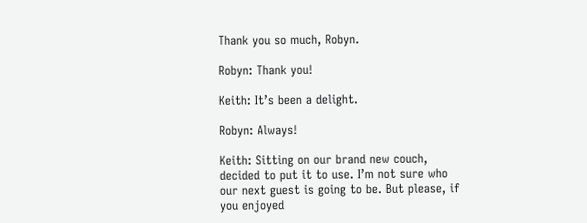Thank you so much, Robyn.

Robyn: Thank you!

Keith: It’s been a delight.

Robyn: Always!

Keith: Sitting on our brand new couch, decided to put it to use. I’m not sure who our next guest is going to be. But please, if you enjoyed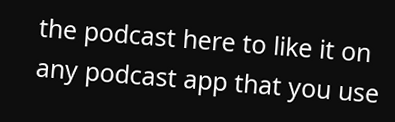the podcast here to like it on any podcast app that you use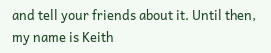and tell your friends about it. Until then, my name is Keith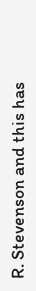R. Stevenson and this has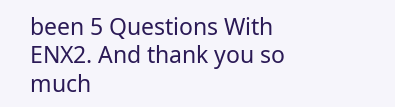been 5 Questions With ENX2. And thank you so much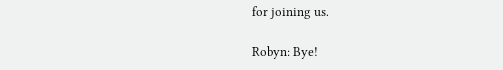for joining us.

Robyn: Bye!